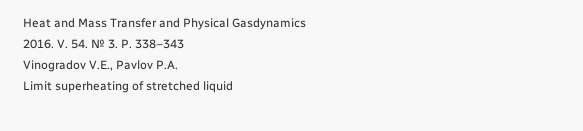Heat and Mass Transfer and Physical Gasdynamics
2016. V. 54. № 3. P. 338–343
Vinogradov V.E., Pavlov P.A.
Limit superheating of stretched liquid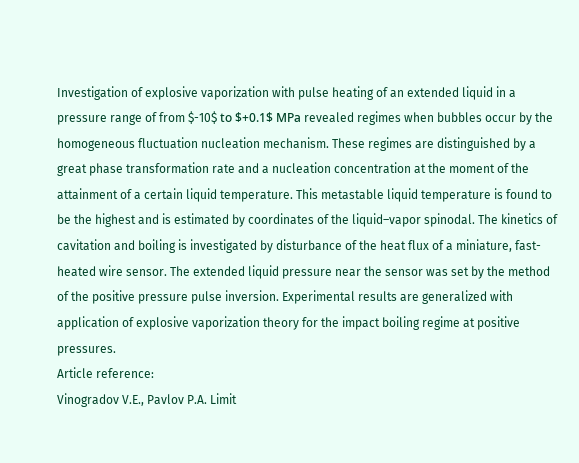Investigation of explosive vaporization with pulse heating of an extended liquid in a pressure range of from $-10$ tо $+0.1$ МPа revealed regimes when bubbles occur by the homogeneous fluctuation nucleation mechanism. These regimes are distinguished by a great phase transformation rate and a nucleation concentration at the moment of the attainment of a certain liquid temperature. This metastable liquid temperature is found to be the highest and is estimated by coordinates of the liquid–vapor spinodal. The kinetics of cavitation and boiling is investigated by disturbance of the heat flux of a miniature, fast-heated wire sensor. The extended liquid pressure near the sensor was set by the method of the positive pressure pulse inversion. Experimental results are generalized with application of explosive vaporization theory for the impact boiling regime at positive pressures.
Article reference:
Vinogradov V.E., Pavlov P.A. Limit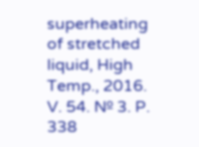superheating of stretched liquid, High Temp., 2016. V. 54. № 3. P. 338